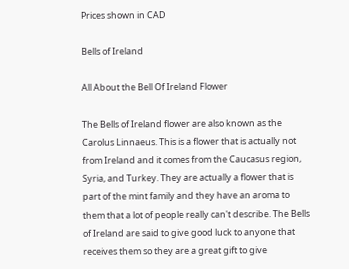Prices shown in CAD

Bells of Ireland

All About the Bell Of Ireland Flower

The Bells of Ireland flower are also known as the Carolus Linnaeus. This is a flower that is actually not from Ireland and it comes from the Caucasus region, Syria, and Turkey. They are actually a flower that is part of the mint family and they have an aroma to them that a lot of people really can't describe. The Bells of Ireland are said to give good luck to anyone that receives them so they are a great gift to give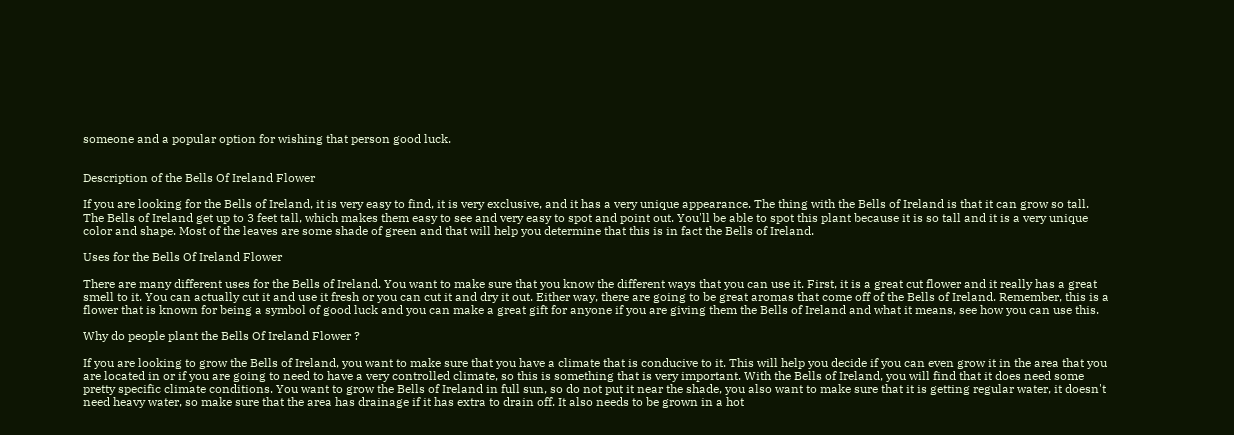someone and a popular option for wishing that person good luck.


Description of the Bells Of Ireland Flower

If you are looking for the Bells of Ireland, it is very easy to find, it is very exclusive, and it has a very unique appearance. The thing with the Bells of Ireland is that it can grow so tall. The Bells of Ireland get up to 3 feet tall, which makes them easy to see and very easy to spot and point out. You'll be able to spot this plant because it is so tall and it is a very unique color and shape. Most of the leaves are some shade of green and that will help you determine that this is in fact the Bells of Ireland.

Uses for the Bells Of Ireland Flower

There are many different uses for the Bells of Ireland. You want to make sure that you know the different ways that you can use it. First, it is a great cut flower and it really has a great smell to it. You can actually cut it and use it fresh or you can cut it and dry it out. Either way, there are going to be great aromas that come off of the Bells of Ireland. Remember, this is a flower that is known for being a symbol of good luck and you can make a great gift for anyone if you are giving them the Bells of Ireland and what it means, see how you can use this.

Why do people plant the Bells Of Ireland Flower ?

If you are looking to grow the Bells of Ireland, you want to make sure that you have a climate that is conducive to it. This will help you decide if you can even grow it in the area that you are located in or if you are going to need to have a very controlled climate, so this is something that is very important. With the Bells of Ireland, you will find that it does need some pretty specific climate conditions. You want to grow the Bells of Ireland in full sun, so do not put it near the shade, you also want to make sure that it is getting regular water, it doesn't need heavy water, so make sure that the area has drainage if it has extra to drain off. It also needs to be grown in a hot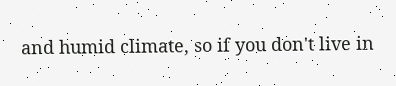and humid climate, so if you don't live in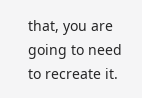that, you are going to need to recreate it.